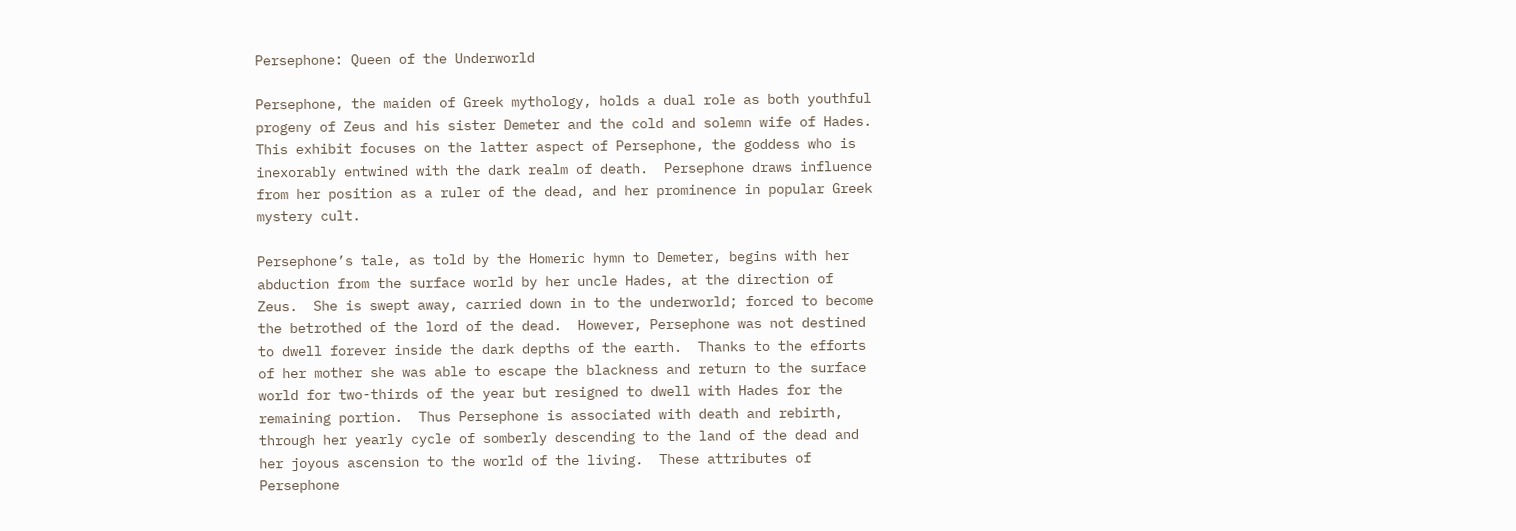Persephone: Queen of the Underworld

Persephone, the maiden of Greek mythology, holds a dual role as both youthful progeny of Zeus and his sister Demeter and the cold and solemn wife of Hades.  This exhibit focuses on the latter aspect of Persephone, the goddess who is inexorably entwined with the dark realm of death.  Persephone draws influence from her position as a ruler of the dead, and her prominence in popular Greek mystery cult.

Persephone’s tale, as told by the Homeric hymn to Demeter, begins with her abduction from the surface world by her uncle Hades, at the direction of Zeus.  She is swept away, carried down in to the underworld; forced to become the betrothed of the lord of the dead.  However, Persephone was not destined to dwell forever inside the dark depths of the earth.  Thanks to the efforts of her mother she was able to escape the blackness and return to the surface world for two-thirds of the year but resigned to dwell with Hades for the remaining portion.  Thus Persephone is associated with death and rebirth, through her yearly cycle of somberly descending to the land of the dead and her joyous ascension to the world of the living.  These attributes of Persephone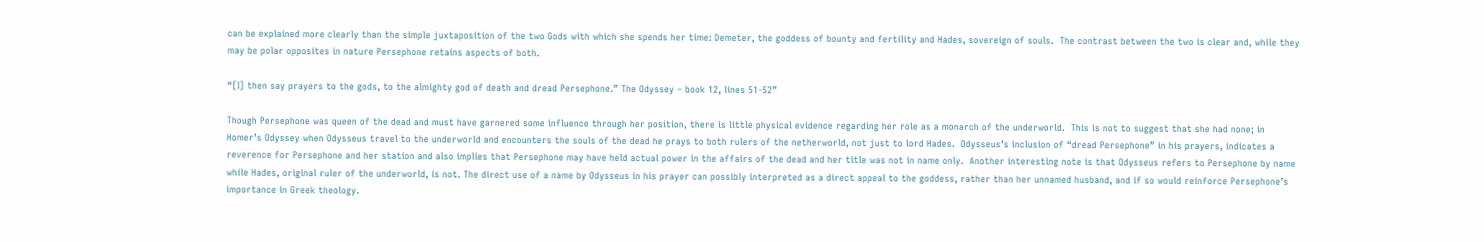can be explained more clearly than the simple juxtaposition of the two Gods with which she spends her time: Demeter, the goddess of bounty and fertility and Hades, sovereign of souls.  The contrast between the two is clear and, while they may be polar opposites in nature Persephone retains aspects of both.

“[I] then say prayers to the gods, to the almighty god of death and dread Persephone.” The Odyssey – book 12, lines 51-52”

Though Persephone was queen of the dead and must have garnered some influence through her position, there is little physical evidence regarding her role as a monarch of the underworld.  This is not to suggest that she had none; in Homer’s Odyssey when Odysseus travel to the underworld and encounters the souls of the dead he prays to both rulers of the netherworld, not just to lord Hades.  Odysseus’s inclusion of “dread Persephone” in his prayers, indicates a reverence for Persephone and her station and also implies that Persephone may have held actual power in the affairs of the dead and her title was not in name only.  Another interesting note is that Odysseus refers to Persephone by name while Hades, original ruler of the underworld, is not. The direct use of a name by Odysseus in his prayer can possibly interpreted as a direct appeal to the goddess, rather than her unnamed husband, and if so would reinforce Persephone’s importance in Greek theology.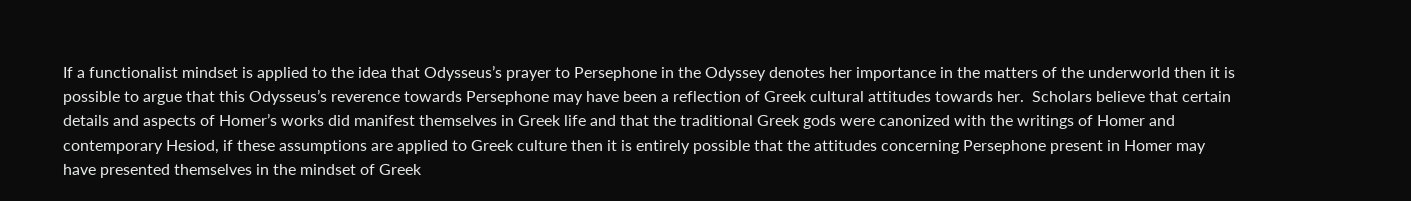If a functionalist mindset is applied to the idea that Odysseus’s prayer to Persephone in the Odyssey denotes her importance in the matters of the underworld then it is possible to argue that this Odysseus’s reverence towards Persephone may have been a reflection of Greek cultural attitudes towards her.  Scholars believe that certain details and aspects of Homer’s works did manifest themselves in Greek life and that the traditional Greek gods were canonized with the writings of Homer and contemporary Hesiod, if these assumptions are applied to Greek culture then it is entirely possible that the attitudes concerning Persephone present in Homer may have presented themselves in the mindset of Greek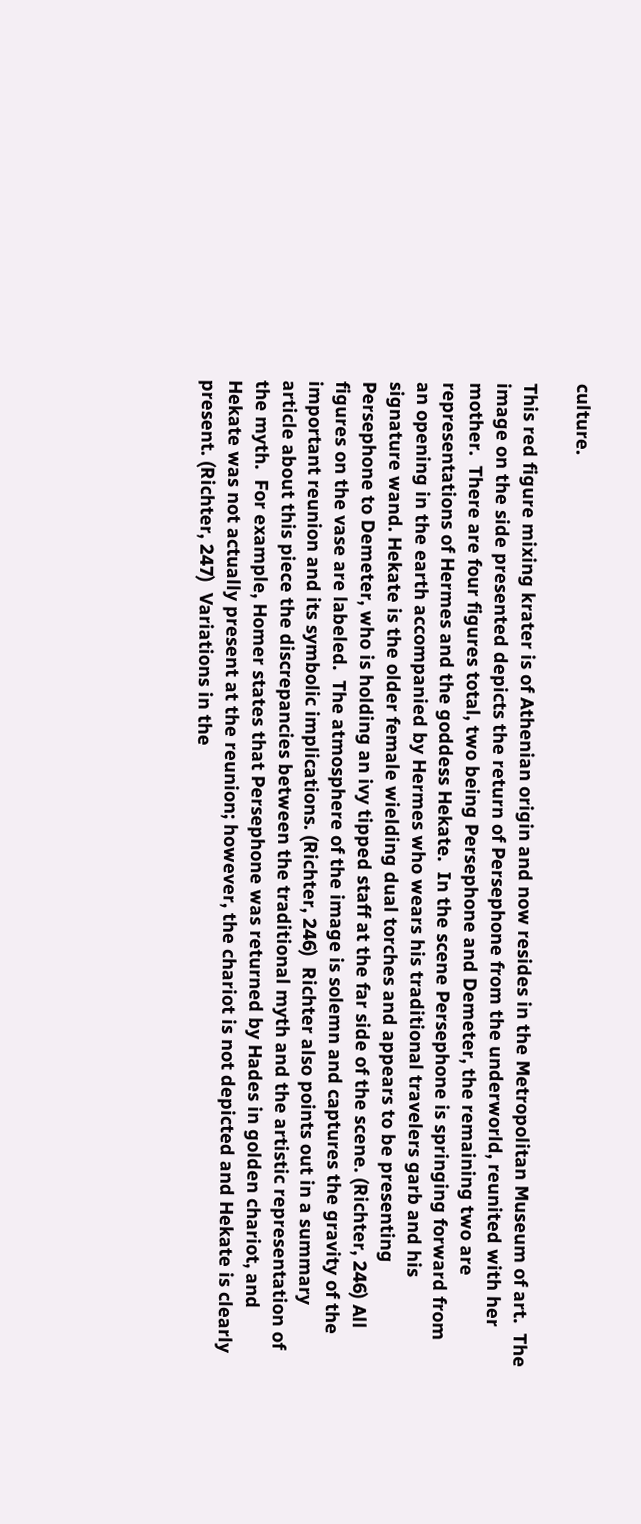culture.

This red figure mixing krater is of Athenian origin and now resides in the Metropolitan Museum of art.  The image on the side presented depicts the return of Persephone from the underworld, reunited with her mother.  There are four figures total, two being Persephone and Demeter, the remaining two are representations of Hermes and the goddess Hekate.  In the scene Persephone is springing forward from an opening in the earth accompanied by Hermes who wears his traditional travelers garb and his signature wand. Hekate is the older female wielding dual torches and appears to be presenting Persephone to Demeter, who is holding an ivy tipped staff at the far side of the scene. (Richter, 246) All figures on the vase are labeled.  The atmosphere of the image is solemn and captures the gravity of the important reunion and its symbolic implications. (Richter, 246)  Richter also points out in a summary article about this piece the discrepancies between the traditional myth and the artistic representation of the myth.  For example, Homer states that Persephone was returned by Hades in golden chariot, and Hekate was not actually present at the reunion; however, the chariot is not depicted and Hekate is clearly present. (Richter, 247)  Variations in the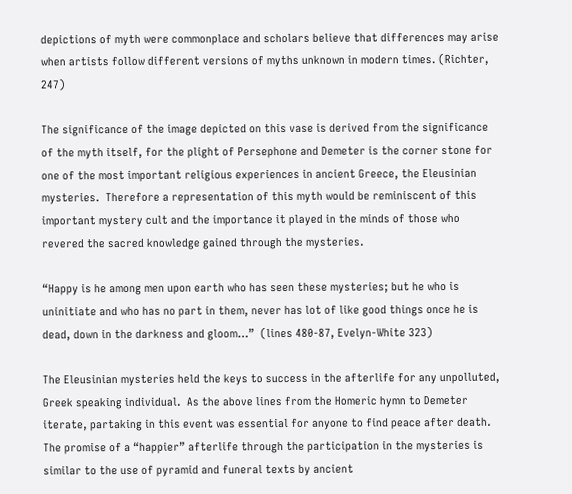depictions of myth were commonplace and scholars believe that differences may arise when artists follow different versions of myths unknown in modern times. (Richter, 247)

The significance of the image depicted on this vase is derived from the significance of the myth itself, for the plight of Persephone and Demeter is the corner stone for one of the most important religious experiences in ancient Greece, the Eleusinian mysteries.  Therefore a representation of this myth would be reminiscent of this important mystery cult and the importance it played in the minds of those who revered the sacred knowledge gained through the mysteries.

“Happy is he among men upon earth who has seen these mysteries; but he who is uninitiate and who has no part in them, never has lot of like good things once he is dead, down in the darkness and gloom…”  (lines 480-87, Evelyn-White 323)

The Eleusinian mysteries held the keys to success in the afterlife for any unpolluted, Greek speaking individual.  As the above lines from the Homeric hymn to Demeter iterate, partaking in this event was essential for anyone to find peace after death.  The promise of a “happier” afterlife through the participation in the mysteries is similar to the use of pyramid and funeral texts by ancient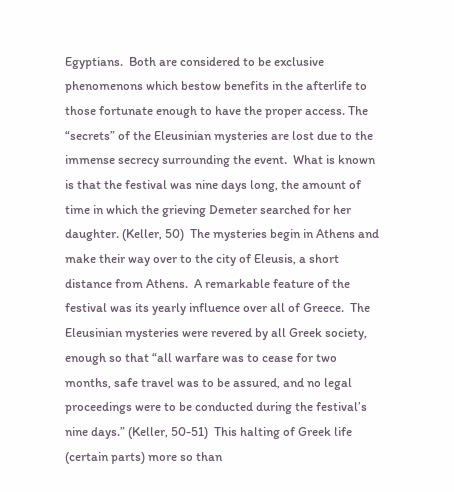Egyptians.  Both are considered to be exclusive phenomenons which bestow benefits in the afterlife to those fortunate enough to have the proper access. The “secrets” of the Eleusinian mysteries are lost due to the immense secrecy surrounding the event.  What is known is that the festival was nine days long, the amount of time in which the grieving Demeter searched for her daughter. (Keller, 50)  The mysteries begin in Athens and make their way over to the city of Eleusis, a short distance from Athens.  A remarkable feature of the festival was its yearly influence over all of Greece.  The Eleusinian mysteries were revered by all Greek society, enough so that “all warfare was to cease for two months, safe travel was to be assured, and no legal proceedings were to be conducted during the festival’s nine days.” (Keller, 50-51)  This halting of Greek life (certain parts) more so than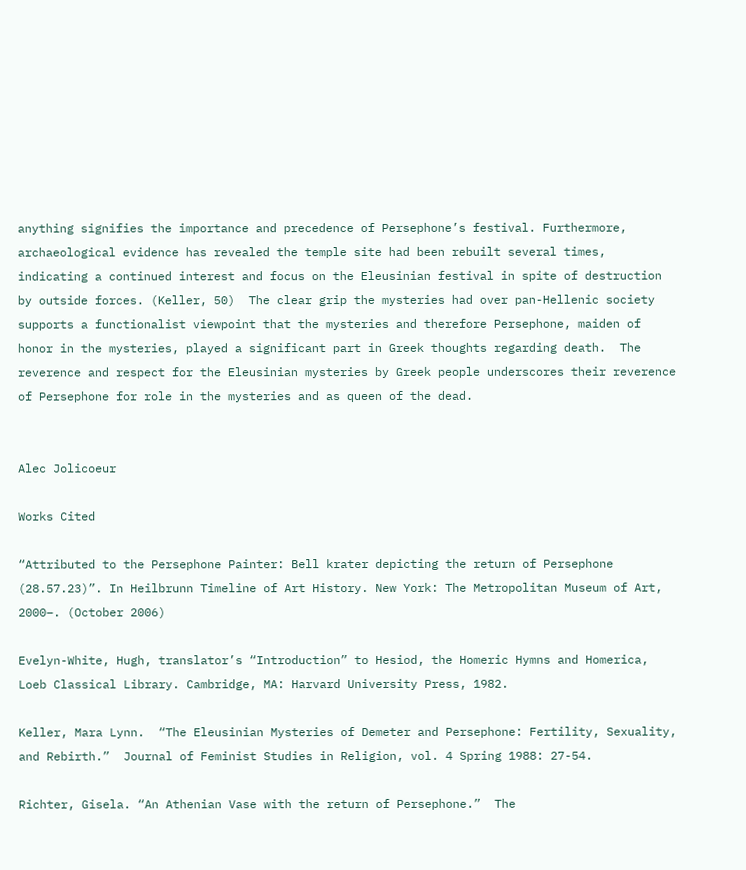anything signifies the importance and precedence of Persephone’s festival. Furthermore, archaeological evidence has revealed the temple site had been rebuilt several times, indicating a continued interest and focus on the Eleusinian festival in spite of destruction by outside forces. (Keller, 50)  The clear grip the mysteries had over pan-Hellenic society supports a functionalist viewpoint that the mysteries and therefore Persephone, maiden of honor in the mysteries, played a significant part in Greek thoughts regarding death.  The reverence and respect for the Eleusinian mysteries by Greek people underscores their reverence of Persephone for role in the mysteries and as queen of the dead.


Alec Jolicoeur

Works Cited

“Attributed to the Persephone Painter: Bell krater depicting the return of Persephone (28.57.23)”. In Heilbrunn Timeline of Art History. New York: The Metropolitan Museum of Art, 2000–. (October 2006)

Evelyn-White, Hugh, translator’s “Introduction” to Hesiod, the Homeric Hymns and Homerica, Loeb Classical Library. Cambridge, MA: Harvard University Press, 1982.

Keller, Mara Lynn.  “The Eleusinian Mysteries of Demeter and Persephone: Fertility, Sexuality, and Rebirth.”  Journal of Feminist Studies in Religion, vol. 4 Spring 1988: 27-54.

Richter, Gisela. “An Athenian Vase with the return of Persephone.”  The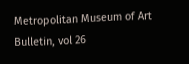Metropolitan Museum of Art Bulletin, vol 26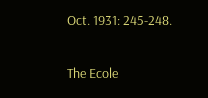Oct. 1931: 245-248.

The Ecole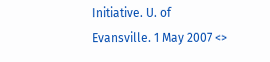Initiative. U. of Evansville. 1 May 2007 <>